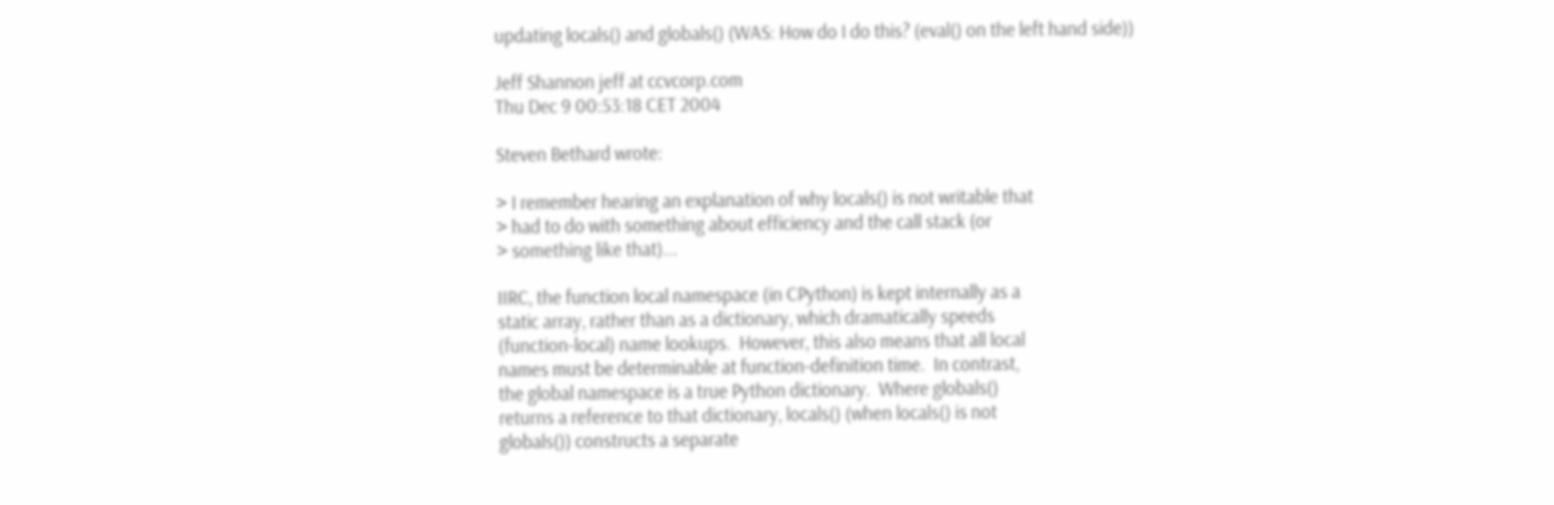updating locals() and globals() (WAS: How do I do this? (eval() on the left hand side))

Jeff Shannon jeff at ccvcorp.com
Thu Dec 9 00:53:18 CET 2004

Steven Bethard wrote:

> I remember hearing an explanation of why locals() is not writable that
> had to do with something about efficiency and the call stack (or
> something like that)...

IIRC, the function local namespace (in CPython) is kept internally as a
static array, rather than as a dictionary, which dramatically speeds
(function-local) name lookups.  However, this also means that all local
names must be determinable at function-definition time.  In contrast,
the global namespace is a true Python dictionary.  Where globals()
returns a reference to that dictionary, locals() (when locals() is not
globals()) constructs a separate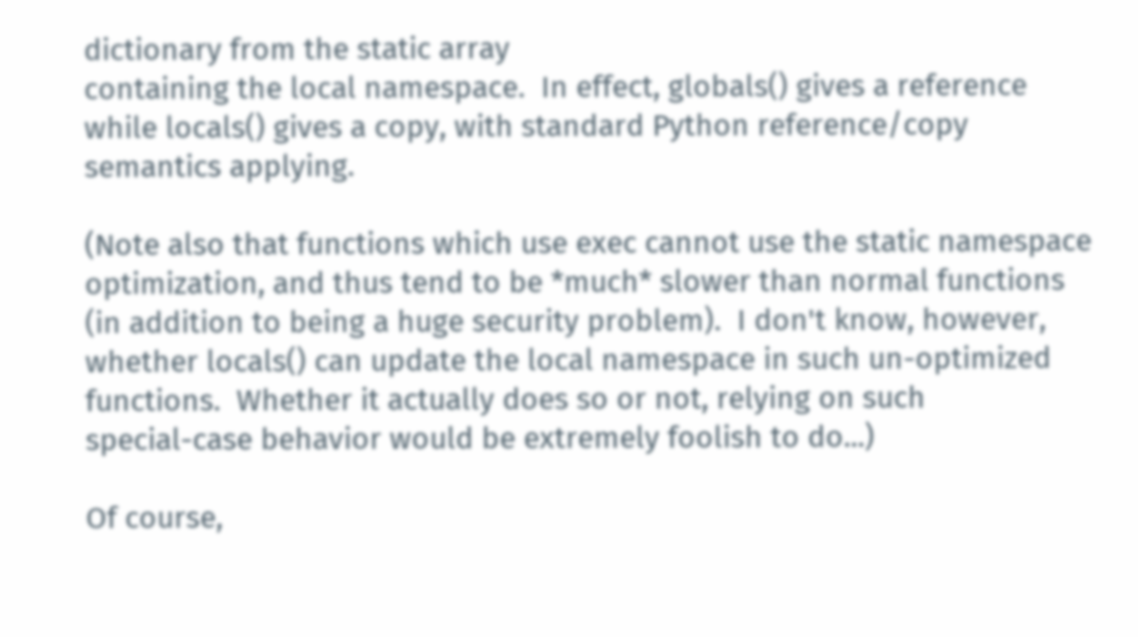dictionary from the static array
containing the local namespace.  In effect, globals() gives a reference
while locals() gives a copy, with standard Python reference/copy
semantics applying.

(Note also that functions which use exec cannot use the static namespace
optimization, and thus tend to be *much* slower than normal functions
(in addition to being a huge security problem).  I don't know, however,
whether locals() can update the local namespace in such un-optimized
functions.  Whether it actually does so or not, relying on such
special-case behavior would be extremely foolish to do...)

Of course,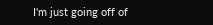I'm just going off of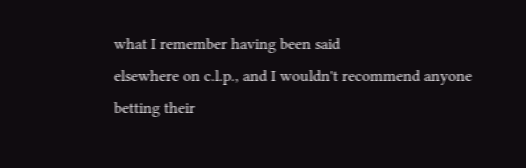what I remember having been said
elsewhere on c.l.p., and I wouldn't recommend anyone betting their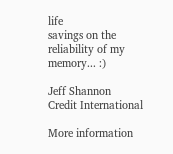life
savings on the reliability of my memory... :)

Jeff Shannon
Credit International

More information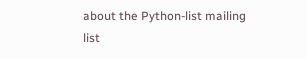about the Python-list mailing list